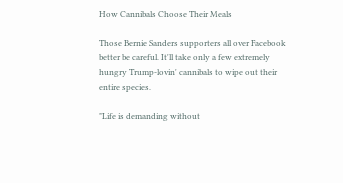How Cannibals Choose Their Meals

Those Bernie Sanders supporters all over Facebook better be careful. It'll take only a few extremely hungry Trump-lovin' cannibals to wipe out their entire species.

"Life is demanding without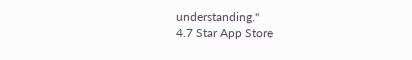understanding."
4.7 Star App Store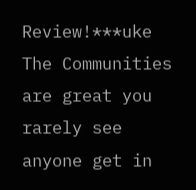Review!***uke
The Communities are great you rarely see anyone get in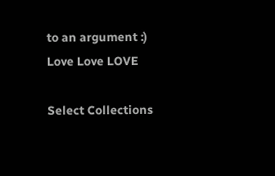to an argument :)
Love Love LOVE

Select Collections